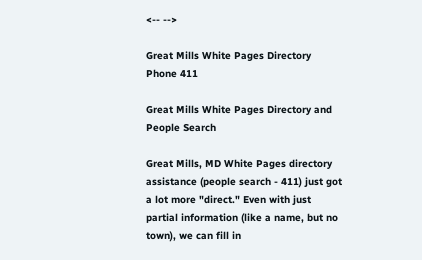<-- -->

Great Mills White Pages Directory Phone 411

Great Mills White Pages Directory and People Search

Great Mills, MD White Pages directory assistance (people search - 411) just got a lot more "direct." Even with just partial information (like a name, but no town), we can fill in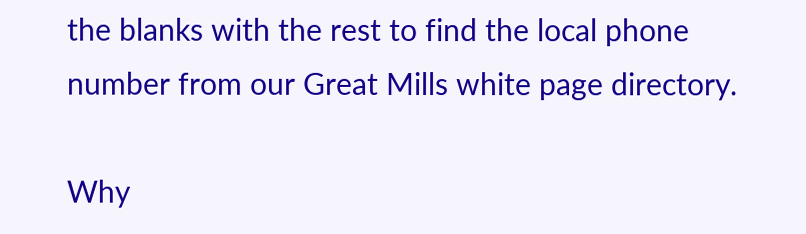the blanks with the rest to find the local phone number from our Great Mills white page directory.

Why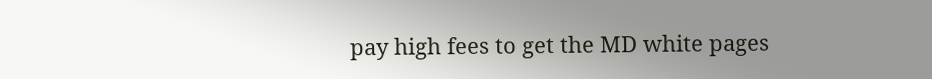pay high fees to get the MD white pages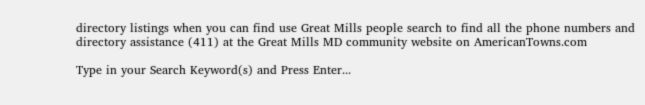directory listings when you can find use Great Mills people search to find all the phone numbers and directory assistance (411) at the Great Mills MD community website on AmericanTowns.com

Type in your Search Keyword(s) and Press Enter...